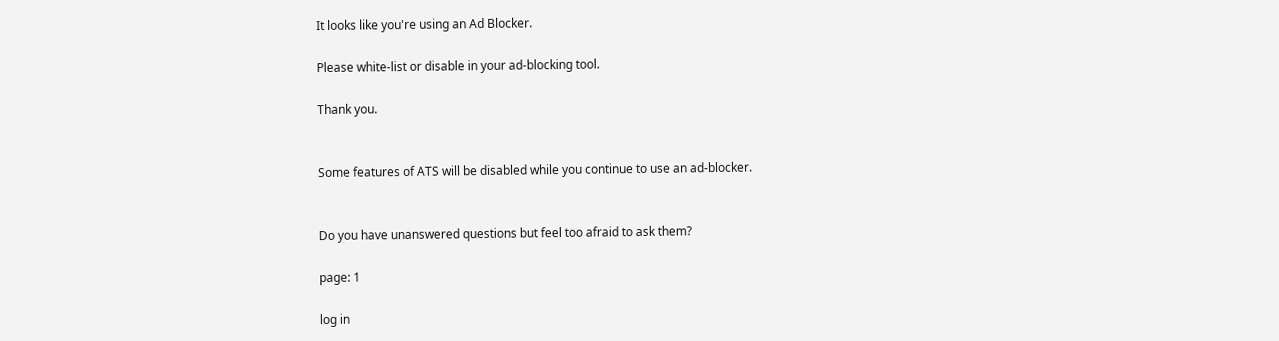It looks like you're using an Ad Blocker.

Please white-list or disable in your ad-blocking tool.

Thank you.


Some features of ATS will be disabled while you continue to use an ad-blocker.


Do you have unanswered questions but feel too afraid to ask them?

page: 1

log in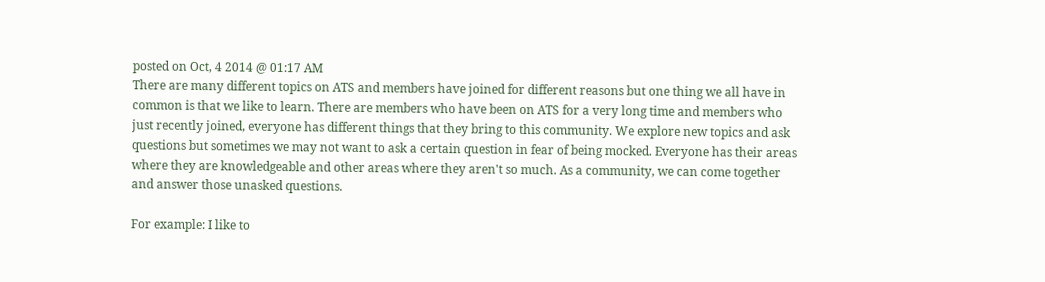posted on Oct, 4 2014 @ 01:17 AM
There are many different topics on ATS and members have joined for different reasons but one thing we all have in common is that we like to learn. There are members who have been on ATS for a very long time and members who just recently joined, everyone has different things that they bring to this community. We explore new topics and ask questions but sometimes we may not want to ask a certain question in fear of being mocked. Everyone has their areas where they are knowledgeable and other areas where they aren't so much. As a community, we can come together and answer those unasked questions.

For example: I like to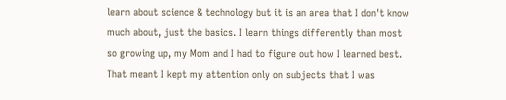learn about science & technology but it is an area that I don't know much about, just the basics. I learn things differently than most so growing up, my Mom and I had to figure out how I learned best. That meant I kept my attention only on subjects that I was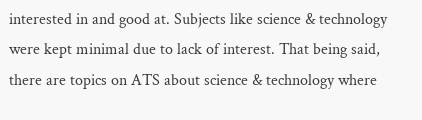interested in and good at. Subjects like science & technology were kept minimal due to lack of interest. That being said, there are topics on ATS about science & technology where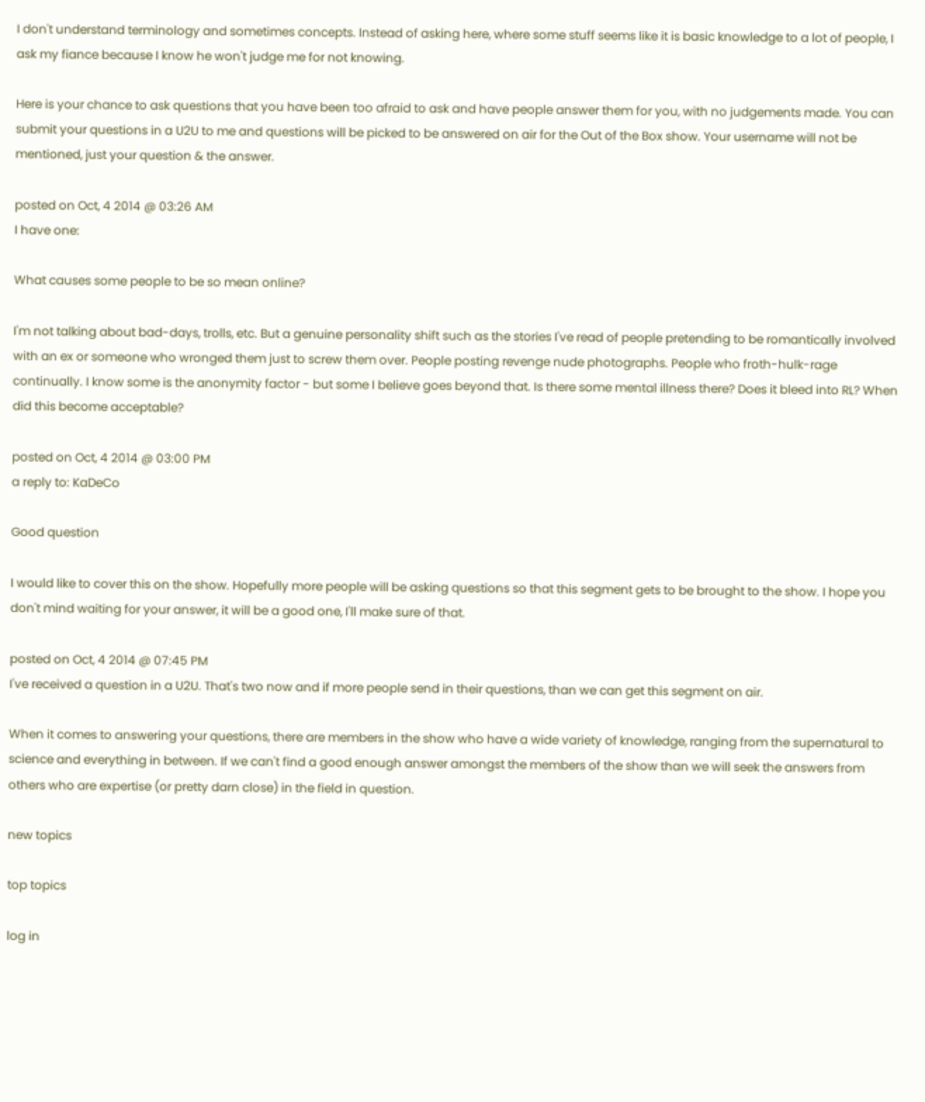I don't understand terminology and sometimes concepts. Instead of asking here, where some stuff seems like it is basic knowledge to a lot of people, I ask my fiance because I know he won't judge me for not knowing.

Here is your chance to ask questions that you have been too afraid to ask and have people answer them for you, with no judgements made. You can submit your questions in a U2U to me and questions will be picked to be answered on air for the Out of the Box show. Your username will not be mentioned, just your question & the answer.

posted on Oct, 4 2014 @ 03:26 AM
I have one:

What causes some people to be so mean online?

I'm not talking about bad-days, trolls, etc. But a genuine personality shift such as the stories I've read of people pretending to be romantically involved with an ex or someone who wronged them just to screw them over. People posting revenge nude photographs. People who froth-hulk-rage continually. I know some is the anonymity factor - but some I believe goes beyond that. Is there some mental illness there? Does it bleed into RL? When did this become acceptable?

posted on Oct, 4 2014 @ 03:00 PM
a reply to: KaDeCo

Good question

I would like to cover this on the show. Hopefully more people will be asking questions so that this segment gets to be brought to the show. I hope you don't mind waiting for your answer, it will be a good one, I'll make sure of that.

posted on Oct, 4 2014 @ 07:45 PM
I've received a question in a U2U. That's two now and if more people send in their questions, than we can get this segment on air.

When it comes to answering your questions, there are members in the show who have a wide variety of knowledge, ranging from the supernatural to science and everything in between. If we can't find a good enough answer amongst the members of the show than we will seek the answers from others who are expertise (or pretty darn close) in the field in question.

new topics

top topics

log in